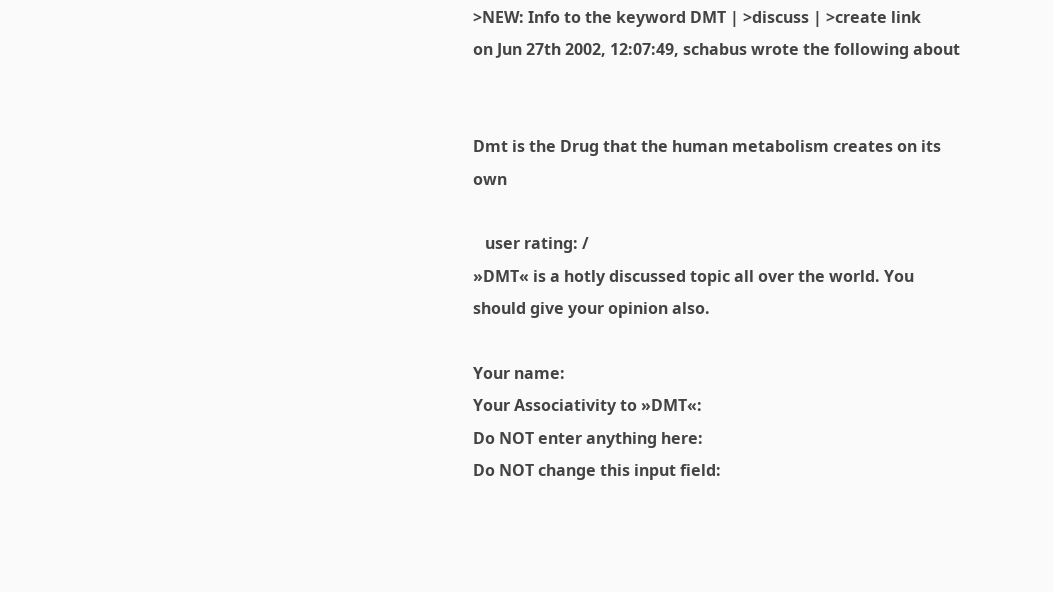>NEW: Info to the keyword DMT | >discuss | >create link
on Jun 27th 2002, 12:07:49, schabus wrote the following about


Dmt is the Drug that the human metabolism creates on its own

   user rating: /
»DMT« is a hotly discussed topic all over the world. You should give your opinion also.

Your name:
Your Associativity to »DMT«:
Do NOT enter anything here:
Do NOT change this input field: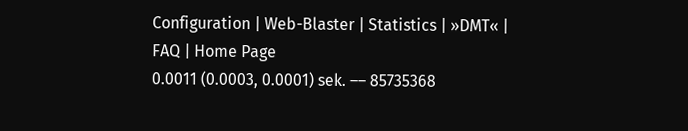Configuration | Web-Blaster | Statistics | »DMT« | FAQ | Home Page
0.0011 (0.0003, 0.0001) sek. –– 85735368